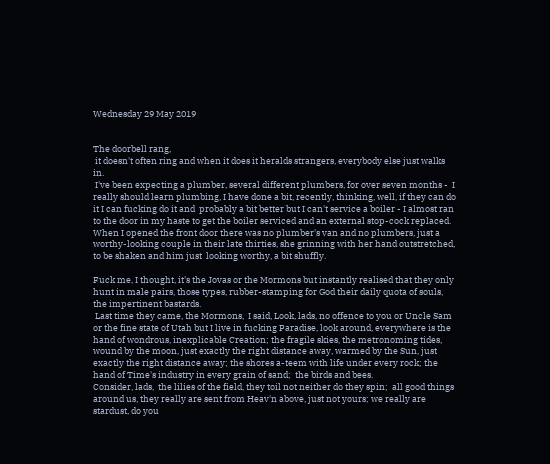Wednesday 29 May 2019


The doorbell rang,
 it doesn't often ring and when it does it heralds strangers, everybody else just walks in.
 I've been expecting a plumber, several different plumbers, for over seven months -  I really should learn plumbing, I have done a bit, recently, thinking, well, if they can do it I can fucking do it and  probably a bit better but I can't service a boiler - I almost ran to the door in my haste to get the boiler serviced and an external stop-cock replaced.
When I opened the front door there was no plumber's van and no plumbers, just a worthy-looking couple in their late thirties, she grinning with her hand outstretched, to be shaken and him just  looking worthy, a bit shuffly.

Fuck me, I thought, it's the Jovas or the Mormons but instantly realised that they only hunt in male pairs, those types, rubber-stamping for God their daily quota of souls, the impertinent bastards.
 Last time they came, the Mormons,  I said, Look, lads, no offence to you or Uncle Sam or the fine state of Utah but I live in fucking Paradise, look around, everywhere is the hand of wondrous, inexplicable Creation; the fragile skies, the metronoming tides, wound by the moon, just exactly the right distance away, warmed by the Sun, just exactly the right distance away; the shores a-teem with life under every rock; the hand of Time's industry in every grain of sand;  the birds and bees.
Consider, lads,  the lilies of the field, they toil not neither do they spin;  all good things around us, they really are sent from Heav'n above, just not yours; we really are stardust, do you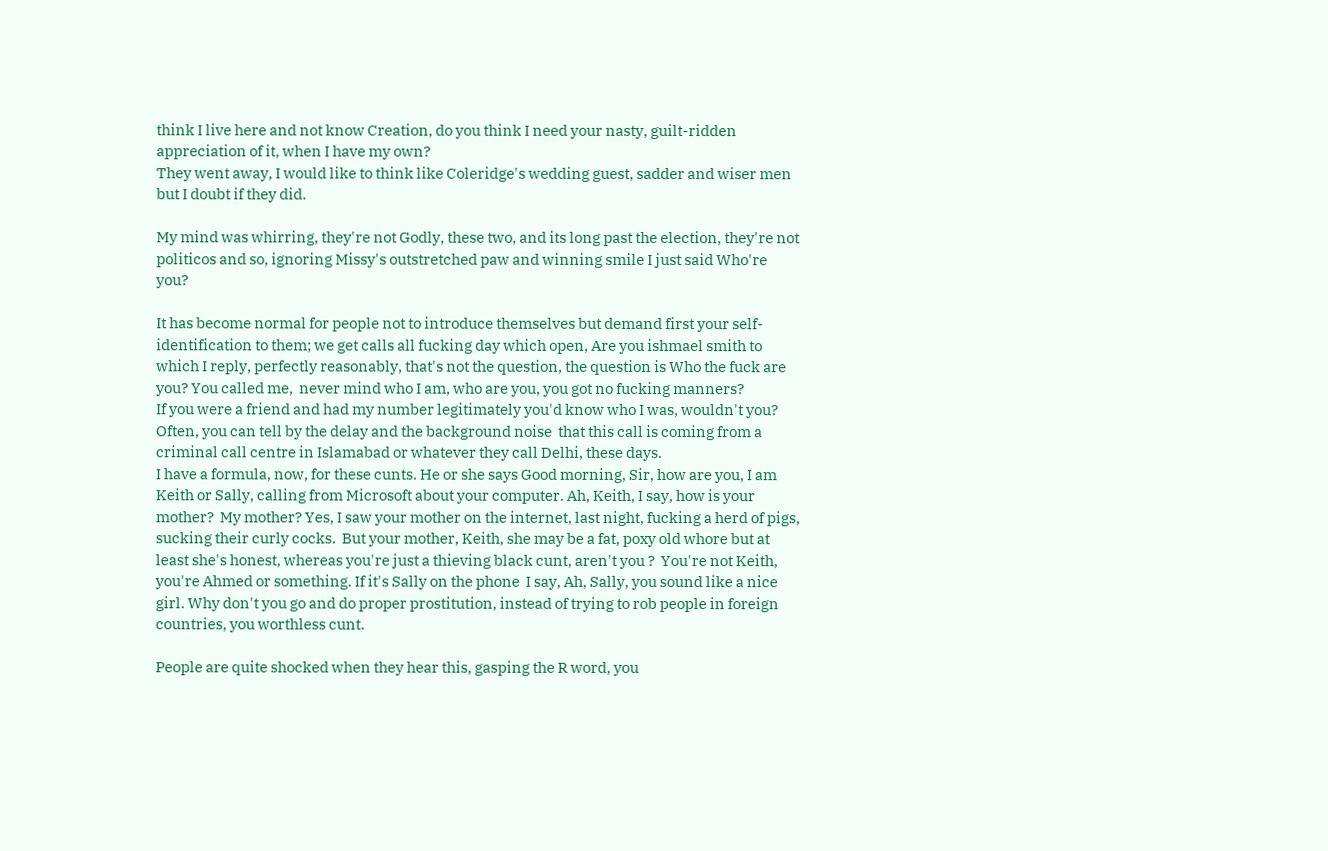think I live here and not know Creation, do you think I need your nasty, guilt-ridden appreciation of it, when I have my own?
They went away, I would like to think like Coleridge's wedding guest, sadder and wiser men but I doubt if they did.

My mind was whirring, they're not Godly, these two, and its long past the election, they're not politicos and so, ignoring Missy's outstretched paw and winning smile I just said Who're you?

It has become normal for people not to introduce themselves but demand first your self-identification to them; we get calls all fucking day which open, Are you ishmael smith to which I reply, perfectly reasonably, that's not the question, the question is Who the fuck are you? You called me,  never mind who I am, who are you, you got no fucking manners?
If you were a friend and had my number legitimately you'd know who I was, wouldn't you?
Often, you can tell by the delay and the background noise  that this call is coming from a criminal call centre in Islamabad or whatever they call Delhi, these days.
I have a formula, now, for these cunts. He or she says Good morning, Sir, how are you, I am Keith or Sally, calling from Microsoft about your computer. Ah, Keith, I say, how is your mother?  My mother? Yes, I saw your mother on the internet, last night, fucking a herd of pigs, sucking their curly cocks.  But your mother, Keith, she may be a fat, poxy old whore but at least she's honest, whereas you're just a thieving black cunt, aren't you ?  You're not Keith, you're Ahmed or something. If it's Sally on the phone  I say, Ah, Sally, you sound like a nice girl. Why don't you go and do proper prostitution, instead of trying to rob people in foreign countries, you worthless cunt.

People are quite shocked when they hear this, gasping the R word, you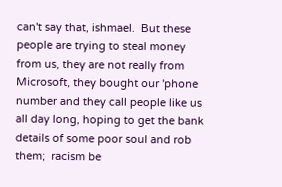can't say that, ishmael.  But these people are trying to steal money from us, they are not really from Microsoft, they bought our 'phone number and they call people like us all day long, hoping to get the bank details of some poor soul and rob them;  racism be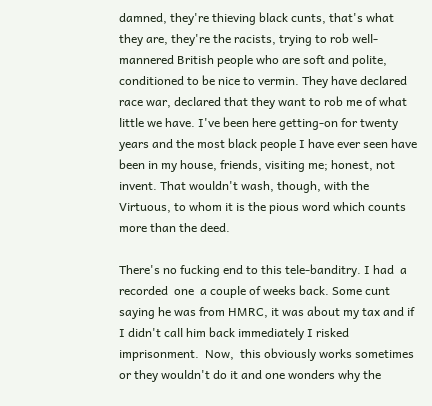damned, they're thieving black cunts, that's what they are, they're the racists, trying to rob well-mannered British people who are soft and polite, conditioned to be nice to vermin. They have declared race war, declared that they want to rob me of what little we have. I've been here getting-on for twenty years and the most black people I have ever seen have been in my house, friends, visiting me; honest, not invent. That wouldn't wash, though, with the Virtuous, to whom it is the pious word which counts more than the deed.

There's no fucking end to this tele-banditry. I had  a recorded  one  a couple of weeks back. Some cunt saying he was from HMRC, it was about my tax and if I didn't call him back immediately I risked imprisonment.  Now,  this obviously works sometimes or they wouldn't do it and one wonders why the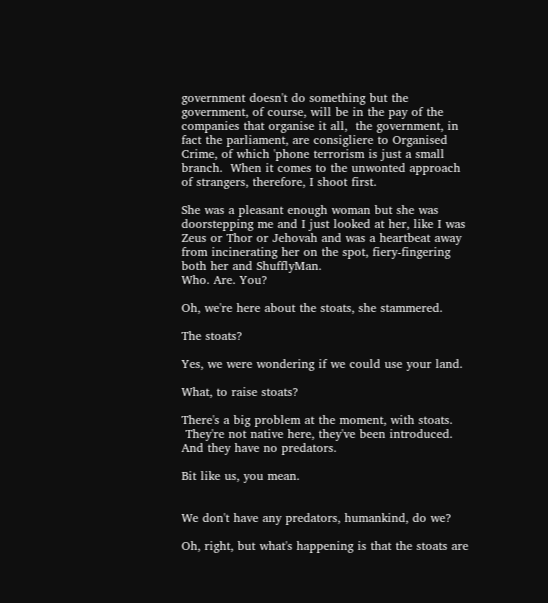government doesn't do something but the government, of course, will be in the pay of the companies that organise it all,  the government, in fact the parliament, are consigliere to Organised Crime, of which 'phone terrorism is just a small branch.  When it comes to the unwonted approach of strangers, therefore, I shoot first.

She was a pleasant enough woman but she was doorstepping me and I just looked at her, like I was Zeus or Thor or Jehovah and was a heartbeat away from incinerating her on the spot, fiery-fingering both her and ShufflyMan.
Who. Are. You?

Oh, we're here about the stoats, she stammered.

The stoats?

Yes, we were wondering if we could use your land.

What, to raise stoats?

There's a big problem at the moment, with stoats.
 They're not native here, they've been introduced.
And they have no predators.

Bit like us, you mean.


We don't have any predators, humankind, do we?

Oh, right, but what's happening is that the stoats are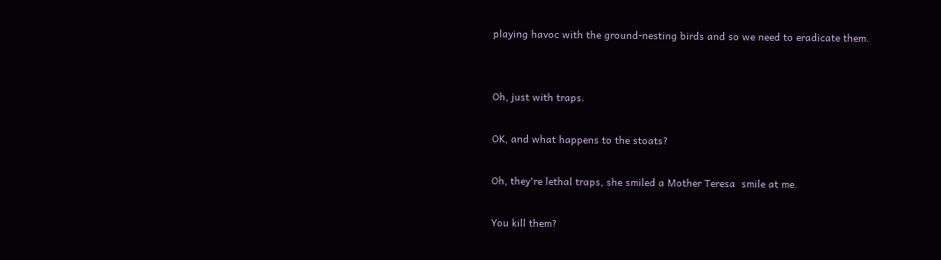playing havoc with the ground-nesting birds and so we need to eradicate them.


Oh, just with traps.

OK, and what happens to the stoats?

Oh, they're lethal traps, she smiled a Mother Teresa  smile at me.

You kill them?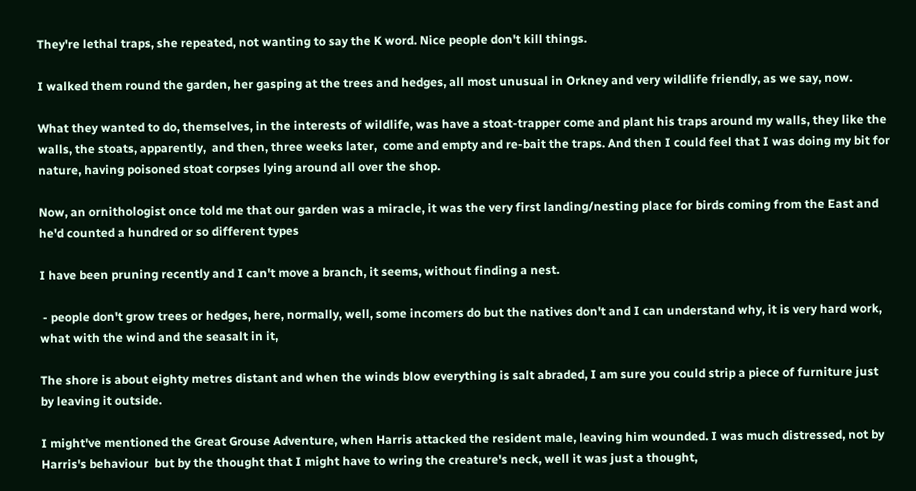They're lethal traps, she repeated, not wanting to say the K word. Nice people don't kill things.

I walked them round the garden, her gasping at the trees and hedges, all most unusual in Orkney and very wildlife friendly, as we say, now.

What they wanted to do, themselves, in the interests of wildlife, was have a stoat-trapper come and plant his traps around my walls, they like the walls, the stoats, apparently,  and then, three weeks later,  come and empty and re-bait the traps. And then I could feel that I was doing my bit for nature, having poisoned stoat corpses lying around all over the shop.

Now, an ornithologist once told me that our garden was a miracle, it was the very first landing/nesting place for birds coming from the East and he'd counted a hundred or so different types

I have been pruning recently and I can't move a branch, it seems, without finding a nest.

 - people don't grow trees or hedges, here, normally, well, some incomers do but the natives don't and I can understand why, it is very hard work, what with the wind and the seasalt in it,

The shore is about eighty metres distant and when the winds blow everything is salt abraded, I am sure you could strip a piece of furniture just by leaving it outside.

I might've mentioned the Great Grouse Adventure, when Harris attacked the resident male, leaving him wounded. I was much distressed, not by  Harris's behaviour  but by the thought that I might have to wring the creature's neck, well it was just a thought,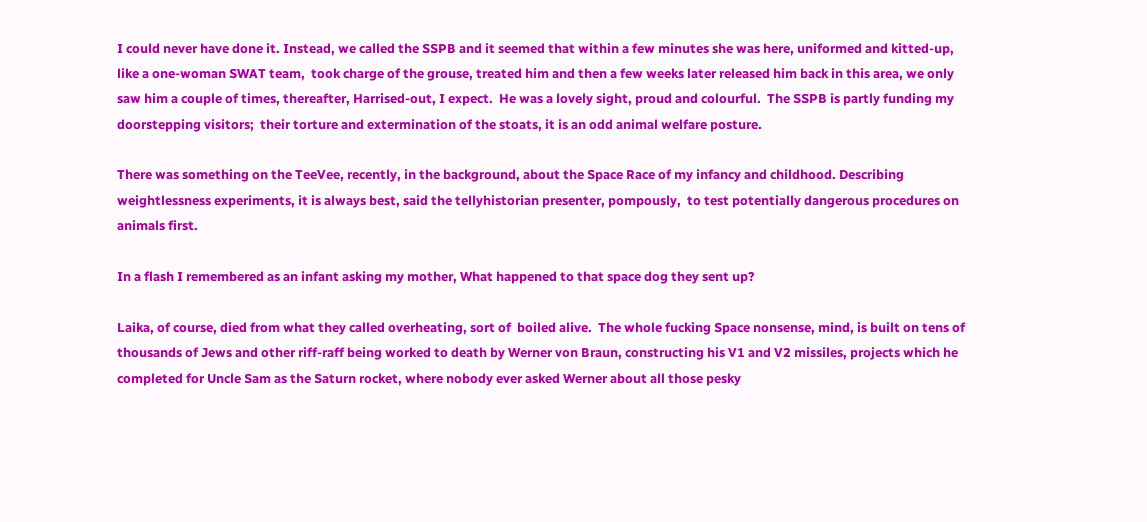I could never have done it. Instead, we called the SSPB and it seemed that within a few minutes she was here, uniformed and kitted-up, like a one-woman SWAT team,  took charge of the grouse, treated him and then a few weeks later released him back in this area, we only saw him a couple of times, thereafter, Harrised-out, I expect.  He was a lovely sight, proud and colourful.  The SSPB is partly funding my doorstepping visitors;  their torture and extermination of the stoats, it is an odd animal welfare posture.

There was something on the TeeVee, recently, in the background, about the Space Race of my infancy and childhood. Describing weightlessness experiments, it is always best, said the tellyhistorian presenter, pompously,  to test potentially dangerous procedures on animals first.

In a flash I remembered as an infant asking my mother, What happened to that space dog they sent up?

Laika, of course, died from what they called overheating, sort of  boiled alive.  The whole fucking Space nonsense, mind, is built on tens of thousands of Jews and other riff-raff being worked to death by Werner von Braun, constructing his V1 and V2 missiles, projects which he completed for Uncle Sam as the Saturn rocket, where nobody ever asked Werner about all those pesky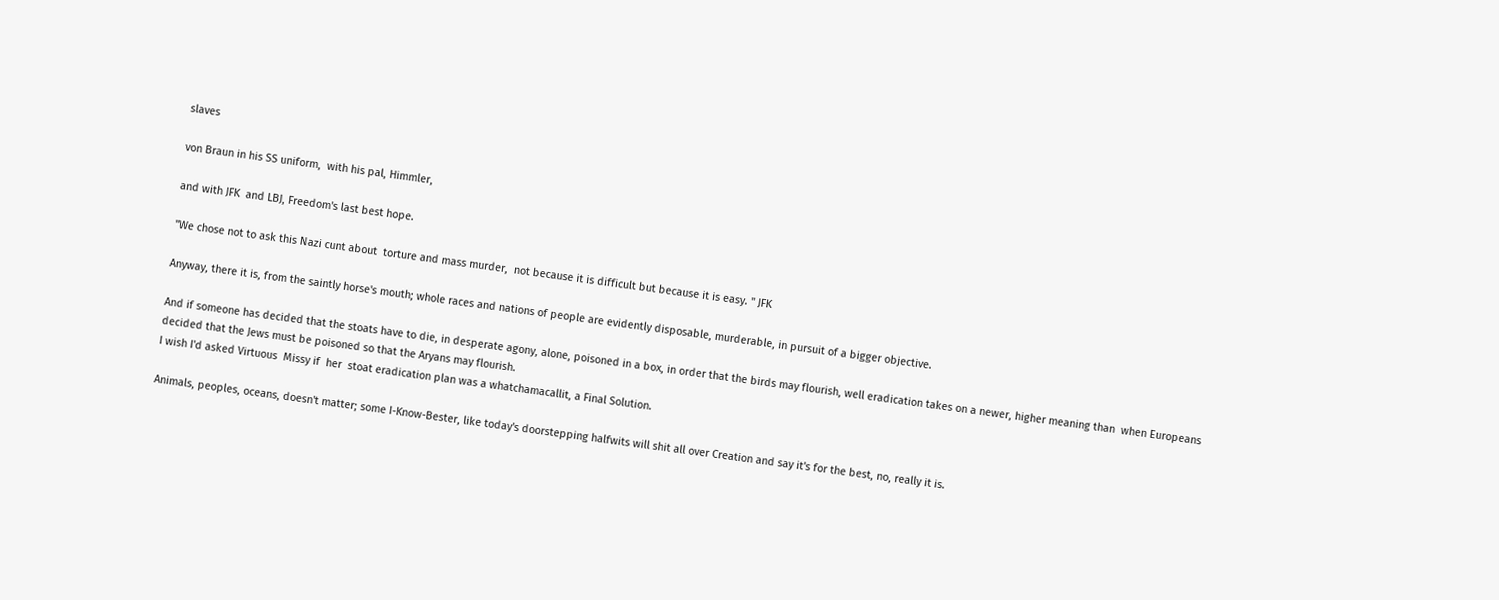slaves

von Braun in his SS uniform,  with his pal, Himmler,

and with JFK  and LBJ, Freedom's last best hope.

"We chose not to ask this Nazi cunt about  torture and mass murder,  not because it is difficult but because it is easy. " JFK

Anyway, there it is, from the saintly horse's mouth; whole races and nations of people are evidently disposable, murderable, in pursuit of a bigger objective.

And if someone has decided that the stoats have to die, in desperate agony, alone, poisoned in a box, in order that the birds may flourish, well eradication takes on a newer, higher meaning than  when Europeans  decided that the Jews must be poisoned so that the Aryans may flourish.
I wish I'd asked Virtuous  Missy if  her  stoat eradication plan was a whatchamacallit, a Final Solution.

Animals, peoples, oceans, doesn't matter; some I-Know-Bester, like today's doorstepping halfwits will shit all over Creation and say it's for the best, no, really it is.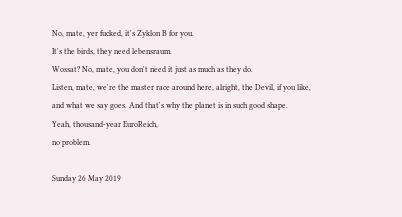No, mate, yer fucked, it's Zyklon B for you.
It's the birds, they need lebensraum.
Wossat? No, mate, you don't need it just as much as they do.
Listen, mate, we're the master race around here, alright, the Devil, if you like,  and what we say goes. And that's why the planet is in such good shape.
Yeah, thousand-year EuroReich,
no problem.

Sunday 26 May 2019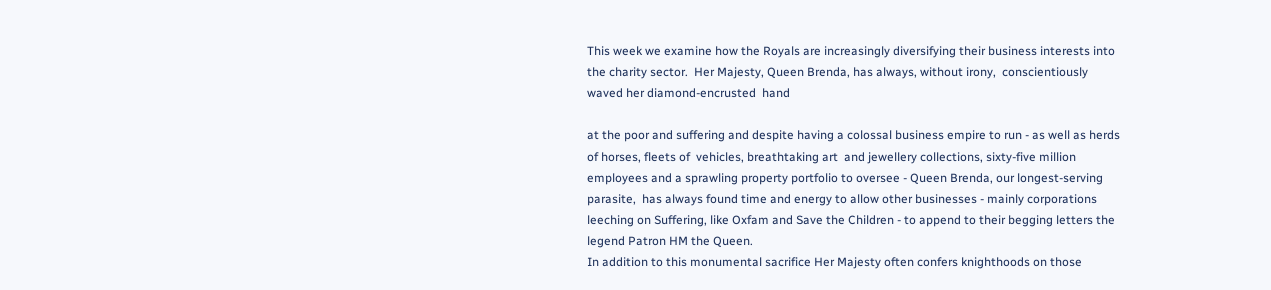This week we examine how the Royals are increasingly diversifying their business interests into the charity sector.  Her Majesty, Queen Brenda, has always, without irony,  conscientiously waved her diamond-encrusted  hand

at the poor and suffering and despite having a colossal business empire to run - as well as herds of horses, fleets of  vehicles, breathtaking art  and jewellery collections, sixty-five million employees and a sprawling property portfolio to oversee - Queen Brenda, our longest-serving parasite,  has always found time and energy to allow other businesses - mainly corporations leeching on Suffering, like Oxfam and Save the Children - to append to their begging letters the legend Patron HM the Queen.
In addition to this monumental sacrifice Her Majesty often confers knighthoods on those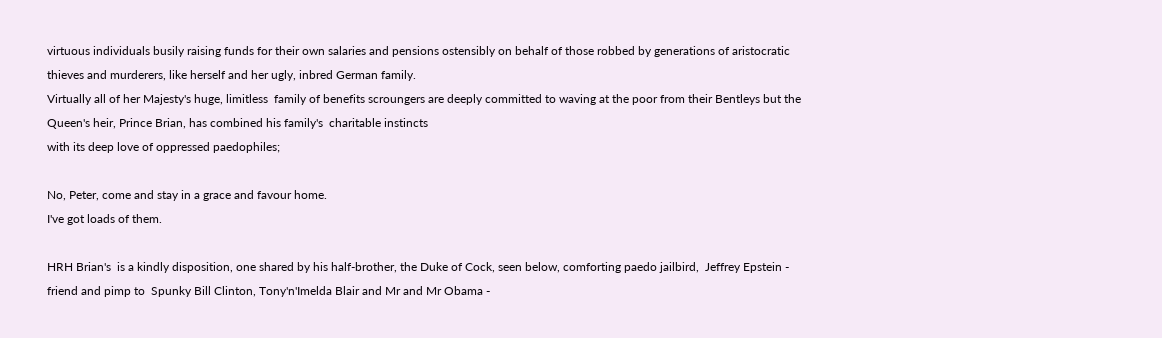virtuous individuals busily raising funds for their own salaries and pensions ostensibly on behalf of those robbed by generations of aristocratic thieves and murderers, like herself and her ugly, inbred German family.
Virtually all of her Majesty's huge, limitless  family of benefits scroungers are deeply committed to waving at the poor from their Bentleys but the Queen's heir, Prince Brian, has combined his family's  charitable instincts
with its deep love of oppressed paedophiles;

No, Peter, come and stay in a grace and favour home.
I've got loads of them.

HRH Brian's  is a kindly disposition, one shared by his half-brother, the Duke of Cock, seen below, comforting paedo jailbird,  Jeffrey Epstein - friend and pimp to  Spunky Bill Clinton, Tony'n'Imelda Blair and Mr and Mr Obama -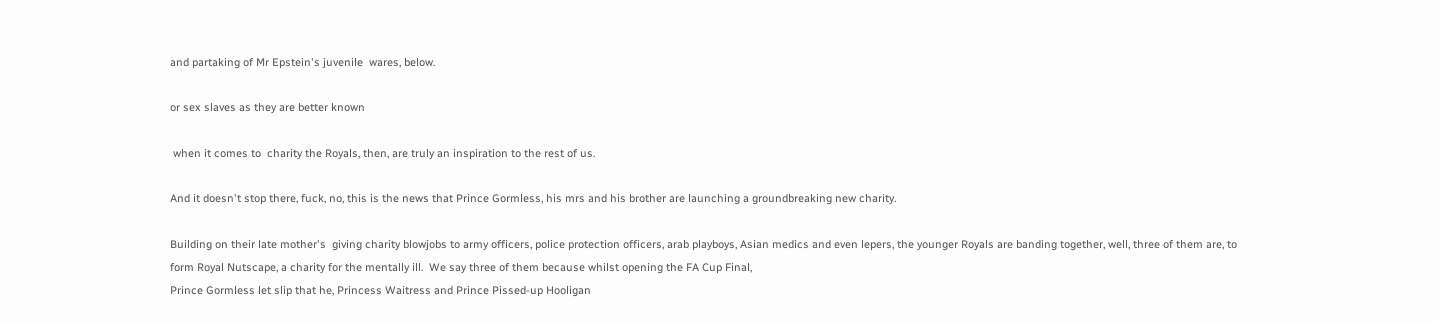and partaking of Mr Epstein's juvenile  wares, below.

or sex slaves as they are better known

 when it comes to  charity the Royals, then, are truly an inspiration to the rest of us.

And it doesn't stop there, fuck, no, this is the news that Prince Gormless, his mrs and his brother are launching a groundbreaking new charity.

Building on their late mother's  giving charity blowjobs to army officers, police protection officers, arab playboys, Asian medics and even lepers, the younger Royals are banding together, well, three of them are, to form Royal Nutscape, a charity for the mentally ill.  We say three of them because whilst opening the FA Cup Final,
Prince Gormless let slip that he, Princess Waitress and Prince Pissed-up Hooligan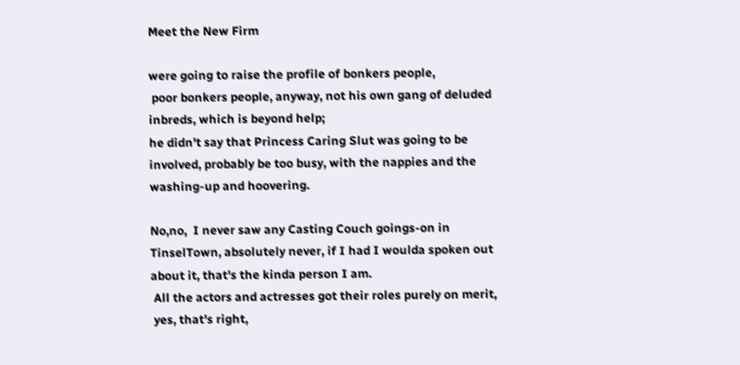Meet the New Firm

were going to raise the profile of bonkers people,
 poor bonkers people, anyway, not his own gang of deluded inbreds, which is beyond help;
he didn't say that Princess Caring Slut was going to be involved, probably be too busy, with the nappies and the washing-up and hoovering.

No,no,  I never saw any Casting Couch goings-on in TinselTown, absolutely never, if I had I woulda spoken out about it, that's the kinda person I am.
 All the actors and actresses got their roles purely on merit,
 yes, that's right,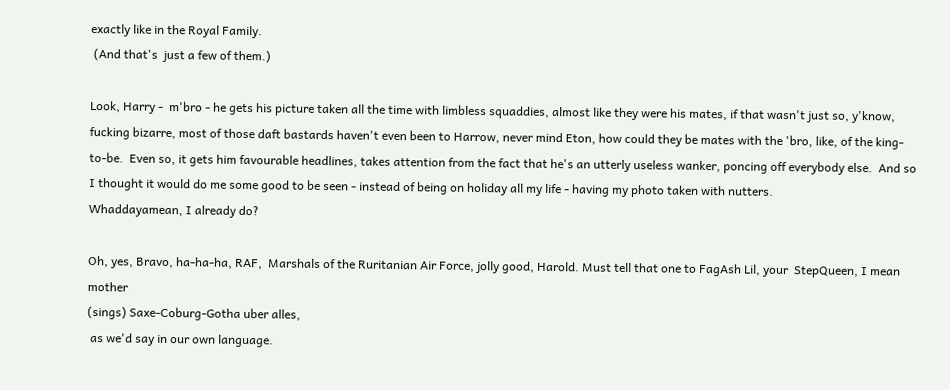exactly like in the Royal Family.
 (And that's  just a few of them.)

Look, Harry -  m'bro - he gets his picture taken all the time with limbless squaddies, almost like they were his mates, if that wasn't just so, y'know, fucking bizarre, most of those daft bastards haven't even been to Harrow, never mind Eton, how could they be mates with the 'bro, like, of the king-to-be.  Even so, it gets him favourable headlines, takes attention from the fact that he's an utterly useless wanker, poncing off everybody else.  And so I thought it would do me some good to be seen - instead of being on holiday all my life - having my photo taken with nutters.
Whaddayamean, I already do?

Oh, yes, Bravo, ha-ha-ha, RAF,  Marshals of the Ruritanian Air Force, jolly good, Harold. Must tell that one to FagAsh Lil, your  StepQueen, I mean mother
(sings) Saxe-Coburg-Gotha uber alles,
 as we'd say in our own language.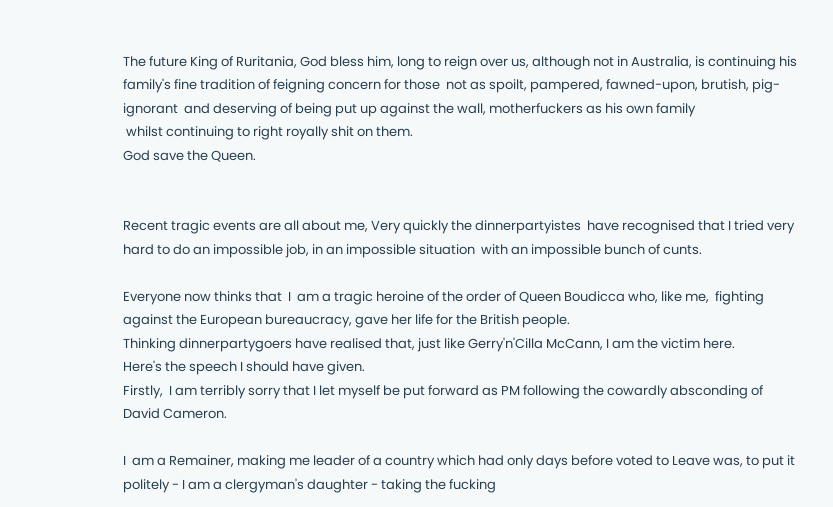The future King of Ruritania, God bless him, long to reign over us, although not in Australia, is continuing his family's fine tradition of feigning concern for those  not as spoilt, pampered, fawned-upon, brutish, pig-ignorant  and deserving of being put up against the wall, motherfuckers as his own family
 whilst continuing to right royally shit on them.
God save the Queen.


Recent tragic events are all about me, Very quickly the dinnerpartyistes  have recognised that I tried very hard to do an impossible job, in an impossible situation  with an impossible bunch of cunts.

Everyone now thinks that  I  am a tragic heroine of the order of Queen Boudicca who, like me,  fighting against the European bureaucracy, gave her life for the British people.
Thinking dinnerpartygoers have realised that, just like Gerry'n'Cilla McCann, I am the victim here.
Here's the speech I should have given.
Firstly,  I am terribly sorry that I let myself be put forward as PM following the cowardly absconding of  David Cameron.

I  am a Remainer, making me leader of a country which had only days before voted to Leave was, to put it politely - I am a clergyman's daughter - taking the fucking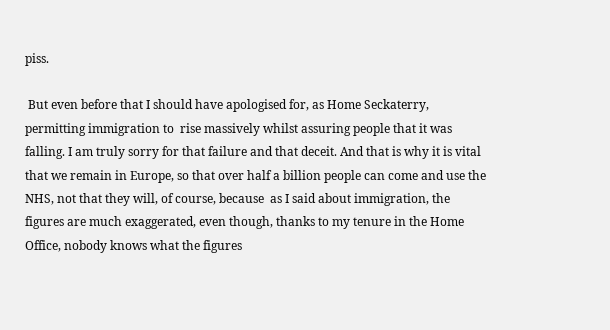piss.

 But even before that I should have apologised for, as Home Seckaterry, permitting immigration to  rise massively whilst assuring people that it was falling. I am truly sorry for that failure and that deceit. And that is why it is vital that we remain in Europe, so that over half a billion people can come and use the NHS, not that they will, of course, because  as I said about immigration, the figures are much exaggerated, even though, thanks to my tenure in the Home Office, nobody knows what the figures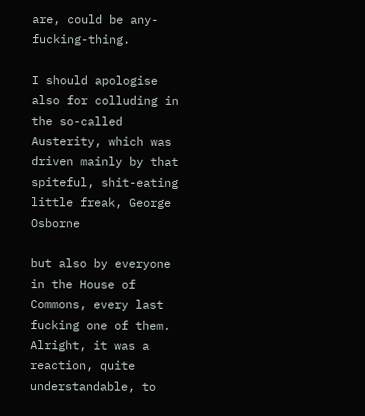are, could be any-fucking-thing.

I should apologise also for colluding in the so-called Austerity, which was driven mainly by that spiteful, shit-eating little freak, George Osborne

but also by everyone in the House of Commons, every last fucking one of them. Alright, it was a reaction, quite understandable, to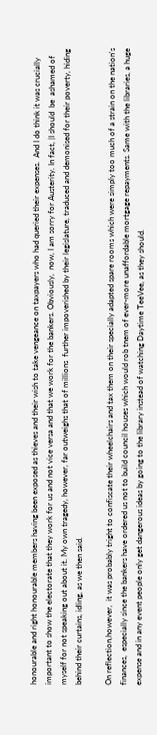honourable and right honourable members having been exposed as thieves and their wish to take vengeance on taxpayers who had queried their expenses.  And I do think it was crucially important to show the electorate that they work for us and not vice versa and that we work for the bankers. Obviously,  now, I am sorry for Austerity. In fact, |I should  be  ashamed of myself for not speaking out about it. My own tragedy, however, far outweighs that of millions  further impoverished by their legislature, traduced and demonised for their poverty, hiding behind their curtains, idling, as we then said.

On reflection,however,  it was probably tright to confiscate their wheelchairs and tax them on their specially adapted spare rooms which were simply too much of a strain on the nation's finances,  especially since the bankers have ordered us not to build council houses which would rob tnem of ever-more unaffordable mortgage repayments. Same with the libraries, a huge expense and in any event people only get dangerous ideas by going to the library instead of watching Daytime TeeVee, as they should.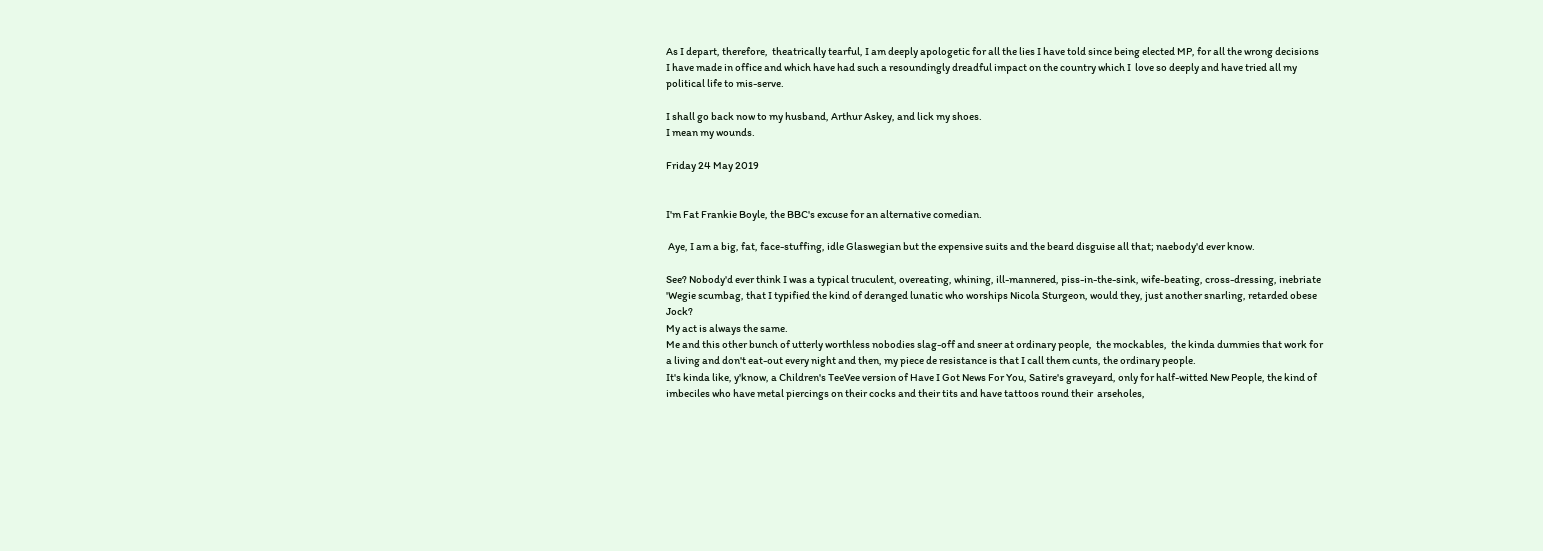As I depart, therefore,  theatrically tearful, I am deeply apologetic for all the lies I have told since being elected MP, for all the wrong decisions  I have made in office and which have had such a resoundingly dreadful impact on the country which I  love so deeply and have tried all my political life to mis-serve.

I shall go back now to my husband, Arthur Askey, and lick my shoes.
I mean my wounds.

Friday 24 May 2019


I'm Fat Frankie Boyle, the BBC's excuse for an alternative comedian.

 Aye, I am a big, fat, face-stuffing, idle Glaswegian but the expensive suits and the beard disguise all that; naebody'd ever know.

See? Nobody'd ever think I was a typical truculent, overeating, whining, ill-mannered, piss-in-the-sink, wife-beating, cross-dressing, inebriate 'Wegie scumbag, that I typified the kind of deranged lunatic who worships Nicola Sturgeon, would they, just another snarling, retarded obese Jock?
My act is always the same.
Me and this other bunch of utterly worthless nobodies slag-off and sneer at ordinary people,  the mockables,  the kinda dummies that work for a living and don't eat-out every night and then, my piece de resistance is that I call them cunts, the ordinary people.
It's kinda like, y'know, a Children's TeeVee version of Have I Got News For You, Satire's graveyard, only for half-witted New People, the kind of imbeciles who have metal piercings on their cocks and their tits and have tattoos round their  arseholes,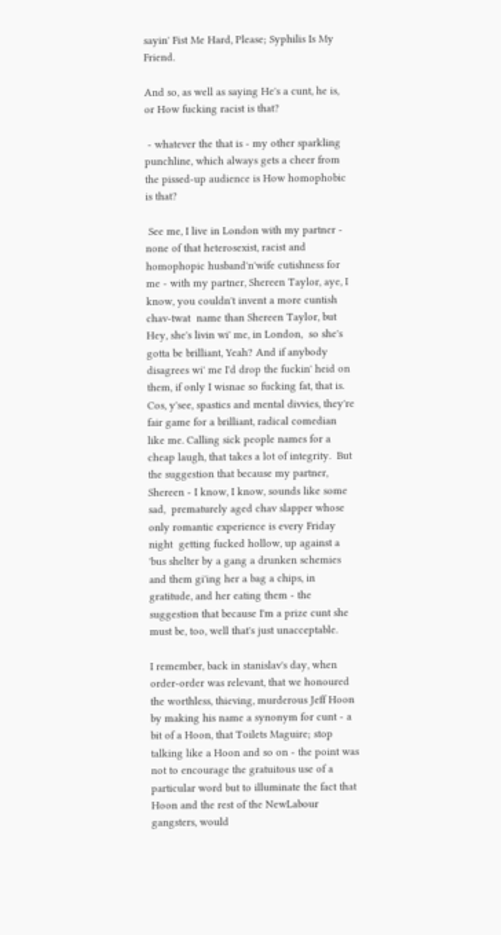sayin' Fist Me Hard, Please; Syphilis Is My Friend.

And so, as well as saying He's a cunt, he is,
or How fucking racist is that?

 - whatever the that is - my other sparkling punchline, which always gets a cheer from the pissed-up audience is How homophobic is that?

 See me, I live in London with my partner - none of that heterosexist, racist and homophopic husband'n'wife cutishness for me - with my partner, Shereen Taylor, aye, I know, you couldn't invent a more cuntish chav-twat  name than Shereen Taylor, but Hey, she's livin wi' me, in London,  so she's gotta be brilliant, Yeah? And if anybody disagrees wi' me I'd drop the fuckin' heid on them, if only I wisnae so fucking fat, that is.
Cos, y'see, spastics and mental divvies, they're fair game for a brilliant, radical comedian like me. Calling sick people names for a cheap laugh, that takes a lot of integrity.  But the suggestion that because my partner, Shereen - I know, I know, sounds like some sad,  prematurely aged chav slapper whose only romantic experience is every Friday night  getting fucked hollow, up against a 'bus shelter by a gang a drunken schemies and them gi'ing her a bag a chips, in gratitude, and her eating them - the suggestion that because I'm a prize cunt she must be, too, well that's just unacceptable.

I remember, back in stanislav's day, when order-order was relevant, that we honoured the worthless, thieving, murderous Jeff Hoon by making his name a synonym for cunt - a bit of a Hoon, that Toilets Maguire; stop talking like a Hoon and so on - the point was not to encourage the gratuitous use of a particular word but to illuminate the fact that Hoon and the rest of the NewLabour gangsters, would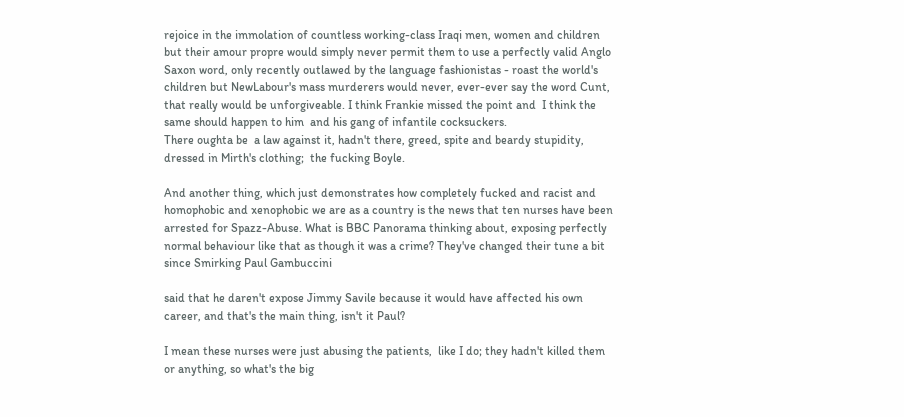rejoice in the immolation of countless working-class Iraqi men, women and children but their amour propre would simply never permit them to use a perfectly valid Anglo Saxon word, only recently outlawed by the language fashionistas - roast the world's children but NewLabour's mass murderers would never, ever-ever say the word Cunt, that really would be unforgiveable. I think Frankie missed the point and  I think the same should happen to him  and his gang of infantile cocksuckers.
There oughta be  a law against it, hadn't there, greed, spite and beardy stupidity, dressed in Mirth's clothing;  the fucking Boyle.

And another thing, which just demonstrates how completely fucked and racist and homophobic and xenophobic we are as a country is the news that ten nurses have been arrested for Spazz-Abuse. What is BBC Panorama thinking about, exposing perfectly normal behaviour like that as though it was a crime? They've changed their tune a bit since Smirking Paul Gambuccini

said that he daren't expose Jimmy Savile because it would have affected his own career, and that's the main thing, isn't it Paul?

I mean these nurses were just abusing the patients,  like I do; they hadn't killed them or anything, so what's the big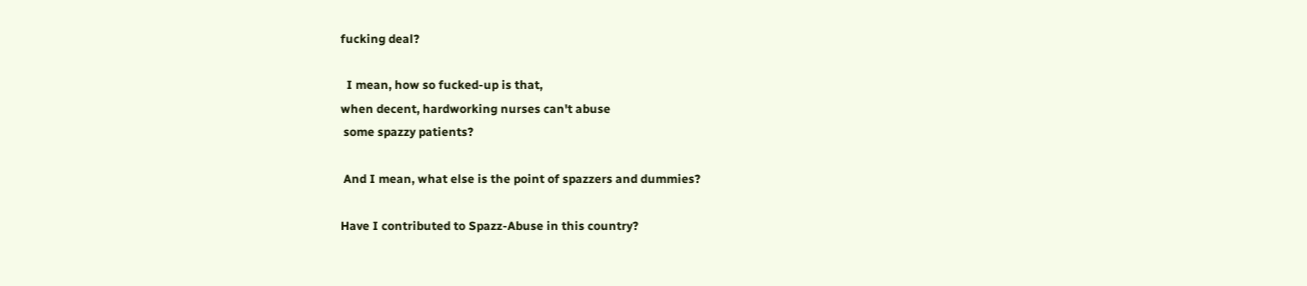fucking deal?

  I mean, how so fucked-up is that,
when decent, hardworking nurses can't abuse
 some spazzy patients?

 And I mean, what else is the point of spazzers and dummies?

Have I contributed to Spazz-Abuse in this country?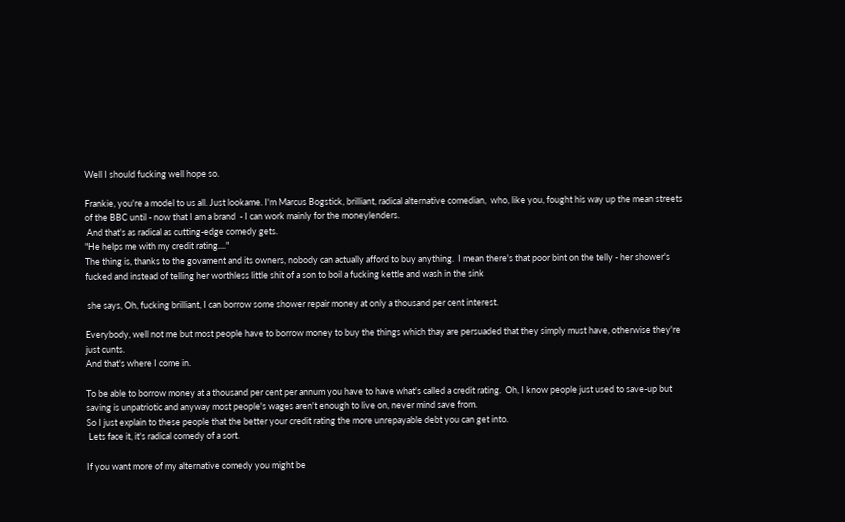Well I should fucking well hope so.

Frankie, you're a model to us all. Just lookame. I'm Marcus Bogstick, brilliant, radical alternative comedian,  who, like you, fought his way up the mean streets of the BBC until - now that I am a brand  - I can work mainly for the moneylenders.
 And that's as radical as cutting-edge comedy gets.
"He helps me with my credit rating...."
The thing is, thanks to the govament and its owners, nobody can actually afford to buy anything.  I mean there's that poor bint on the telly - her shower's fucked and instead of telling her worthless little shit of a son to boil a fucking kettle and wash in the sink

 she says, Oh, fucking brilliant, I can borrow some shower repair money at only a thousand per cent interest.

Everybody, well not me but most people have to borrow money to buy the things which thay are persuaded that they simply must have, otherwise they're just cunts.
And that's where I come in.

To be able to borrow money at a thousand per cent per annum you have to have what's called a credit rating.  Oh, I know people just used to save-up but saving is unpatriotic and anyway most people's wages aren't enough to live on, never mind save from.
So I just explain to these people that the better your credit rating the more unrepayable debt you can get into.
 Lets face it, it's radical comedy of a sort.

If you want more of my alternative comedy you might be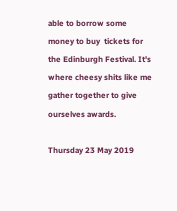able to borrow some money to buy  tickets for  the Edinburgh Festival. It's where cheesy shits like me gather together to give ourselves awards.

Thursday 23 May 2019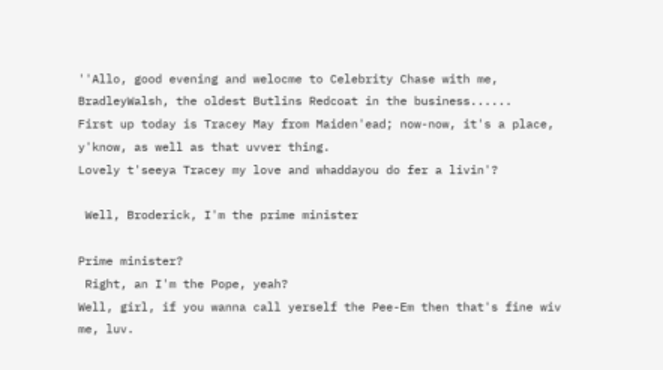''Allo, good evening and welocme to Celebrity Chase with me, BradleyWalsh, the oldest Butlins Redcoat in the business......
First up today is Tracey May from Maiden'ead; now-now, it's a place, y'know, as well as that uvver thing.
Lovely t'seeya Tracey my love and whaddayou do fer a livin'?

 Well, Broderick, I'm the prime minister

Prime minister?
 Right, an I'm the Pope, yeah?
Well, girl, if you wanna call yerself the Pee-Em then that's fine wiv me, luv.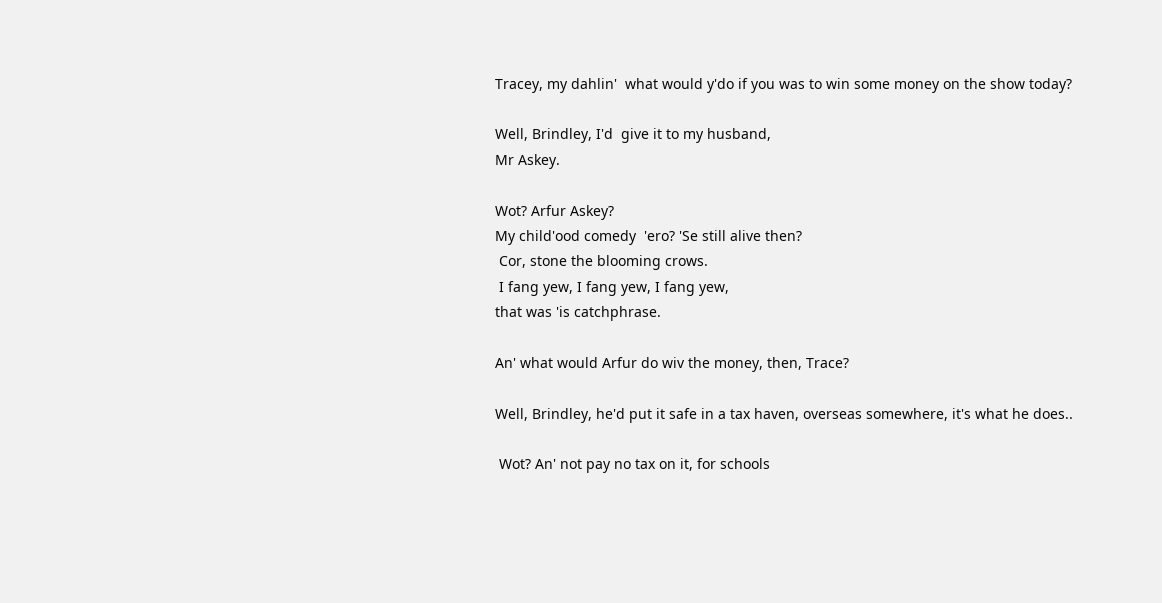Tracey, my dahlin'  what would y'do if you was to win some money on the show today?

Well, Brindley, I'd  give it to my husband,
Mr Askey.

Wot? Arfur Askey?
My child'ood comedy  'ero? 'Se still alive then?
 Cor, stone the blooming crows.
 I fang yew, I fang yew, I fang yew,
that was 'is catchphrase.

An' what would Arfur do wiv the money, then, Trace?

Well, Brindley, he'd put it safe in a tax haven, overseas somewhere, it's what he does..

 Wot? An' not pay no tax on it, for schools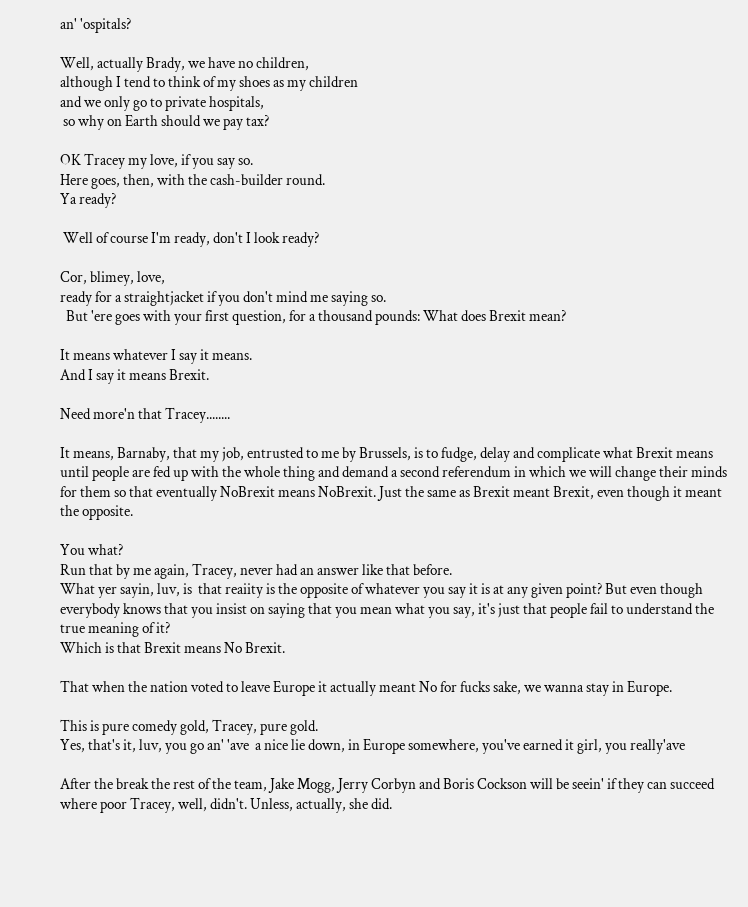an' 'ospitals?

Well, actually Brady, we have no children,
although I tend to think of my shoes as my children
and we only go to private hospitals,
 so why on Earth should we pay tax?

OK Tracey my love, if you say so.
Here goes, then, with the cash-builder round.
Ya ready?

 Well of course I'm ready, don't I look ready?

Cor, blimey, love,
ready for a straightjacket if you don't mind me saying so.
  But 'ere goes with your first question, for a thousand pounds: What does Brexit mean?

It means whatever I say it means.
And I say it means Brexit.

Need more'n that Tracey........

It means, Barnaby, that my job, entrusted to me by Brussels, is to fudge, delay and complicate what Brexit means until people are fed up with the whole thing and demand a second referendum in which we will change their minds for them so that eventually NoBrexit means NoBrexit. Just the same as Brexit meant Brexit, even though it meant the opposite.

You what?
Run that by me again, Tracey, never had an answer like that before.
What yer sayin, luv, is  that reaiity is the opposite of whatever you say it is at any given point? But even though everybody knows that you insist on saying that you mean what you say, it's just that people fail to understand the true meaning of it?
Which is that Brexit means No Brexit.

That when the nation voted to leave Europe it actually meant No for fucks sake, we wanna stay in Europe.

This is pure comedy gold, Tracey, pure gold.
Yes, that's it, luv, you go an' 'ave  a nice lie down, in Europe somewhere, you've earned it girl, you really'ave

After the break the rest of the team, Jake Mogg, Jerry Corbyn and Boris Cockson will be seein' if they can succeed where poor Tracey, well, didn't. Unless, actually, she did.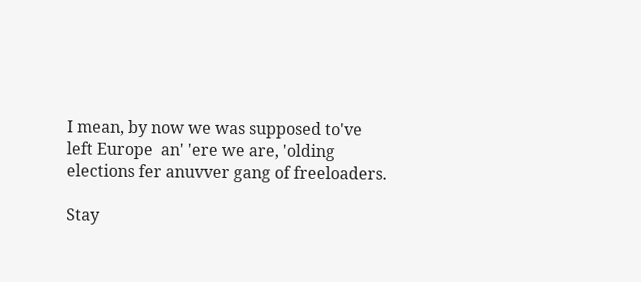I mean, by now we was supposed to've left Europe  an' 'ere we are, 'olding elections fer anuvver gang of freeloaders.

Stay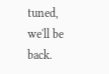tuned, we'll be back.